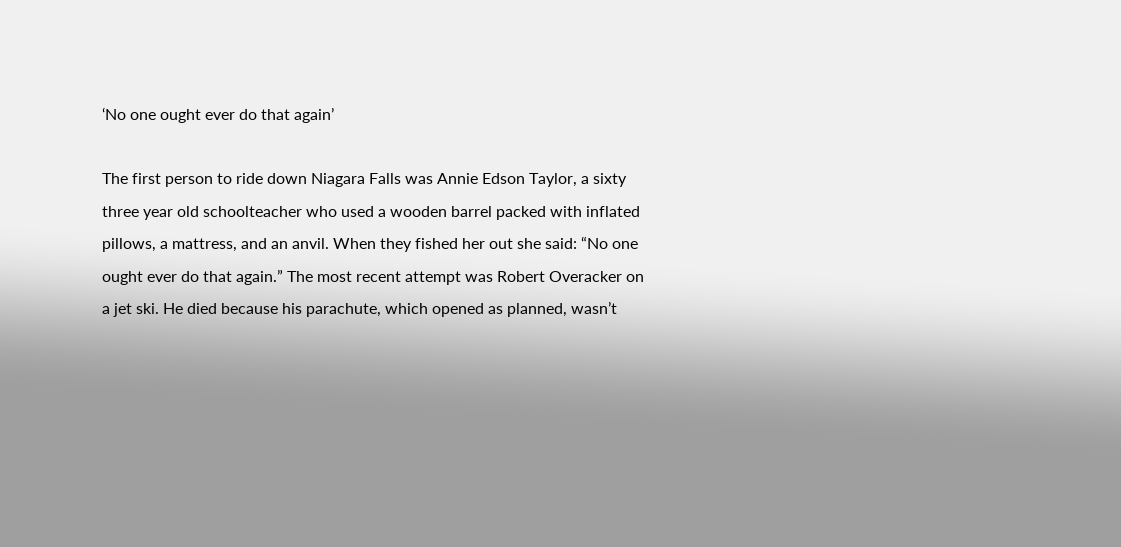‘No one ought ever do that again’

The first person to ride down Niagara Falls was Annie Edson Taylor, a sixty three year old schoolteacher who used a wooden barrel packed with inflated pillows, a mattress, and an anvil. When they fished her out she said: “No one ought ever do that again.” The most recent attempt was Robert Overacker on a jet ski. He died because his parachute, which opened as planned, wasn’t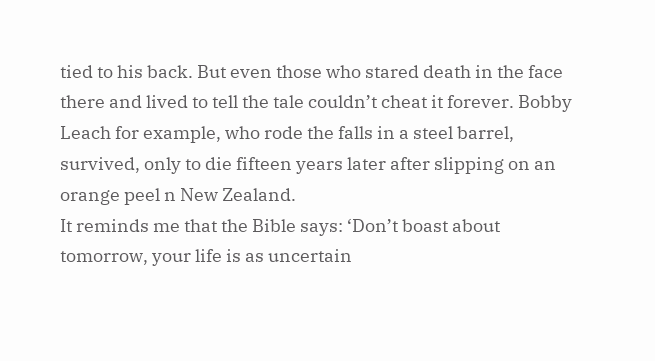tied to his back. But even those who stared death in the face there and lived to tell the tale couldn’t cheat it forever. Bobby Leach for example, who rode the falls in a steel barrel, survived, only to die fifteen years later after slipping on an orange peel n New Zealand.
It reminds me that the Bible says: ‘Don’t boast about tomorrow, your life is as uncertain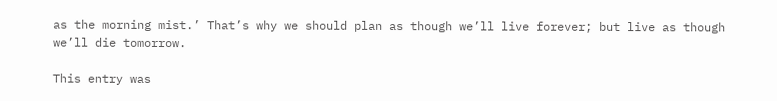as the morning mist.’ That’s why we should plan as though we’ll live forever; but live as though we’ll die tomorrow.

This entry was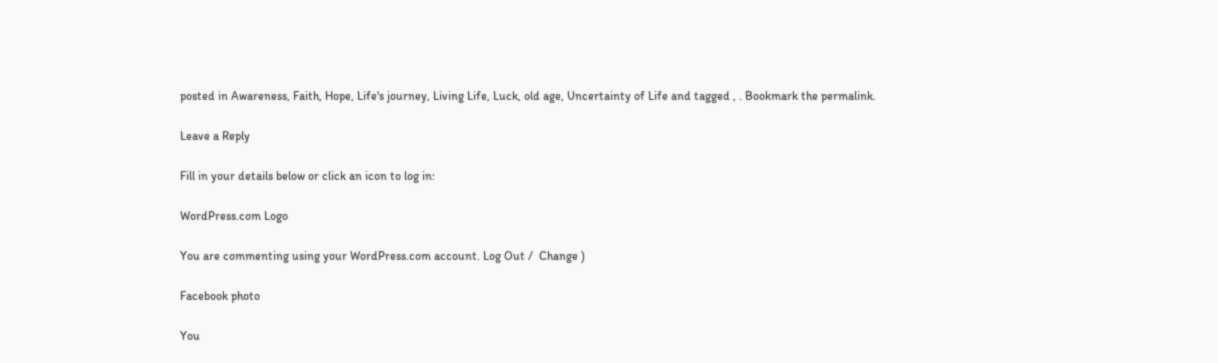posted in Awareness, Faith, Hope, Life's journey, Living Life, Luck, old age, Uncertainty of Life and tagged , . Bookmark the permalink.

Leave a Reply

Fill in your details below or click an icon to log in:

WordPress.com Logo

You are commenting using your WordPress.com account. Log Out /  Change )

Facebook photo

You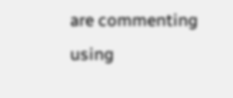are commenting using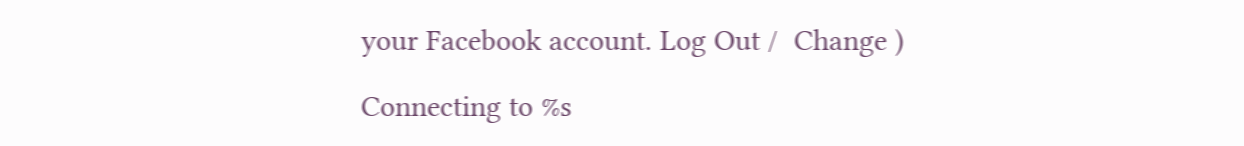your Facebook account. Log Out /  Change )

Connecting to %s